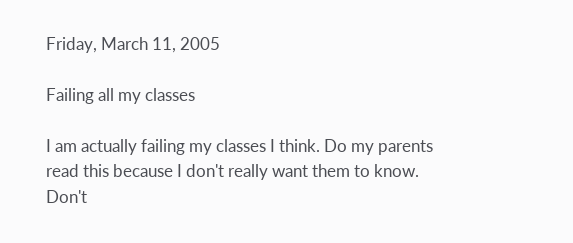Friday, March 11, 2005

Failing all my classes

I am actually failing my classes I think. Do my parents read this because I don't really want them to know. Don't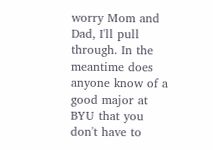worry Mom and Dad, I'll pull through. In the meantime does anyone know of a good major at BYU that you don't have to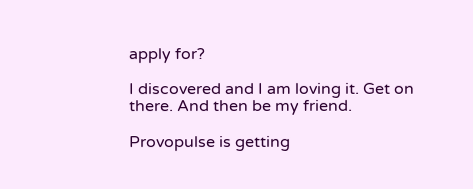apply for?

I discovered and I am loving it. Get on there. And then be my friend.

Provopulse is getting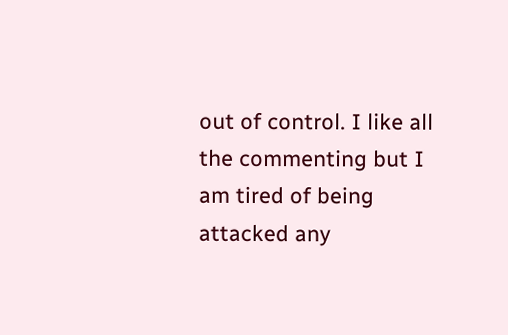out of control. I like all the commenting but I am tired of being attacked any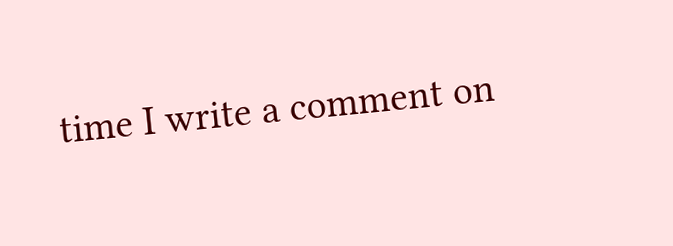time I write a comment on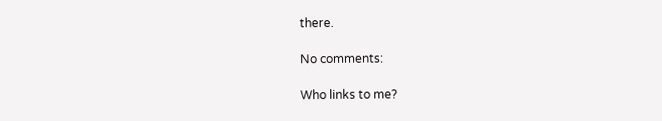there.

No comments:

Who links to me?